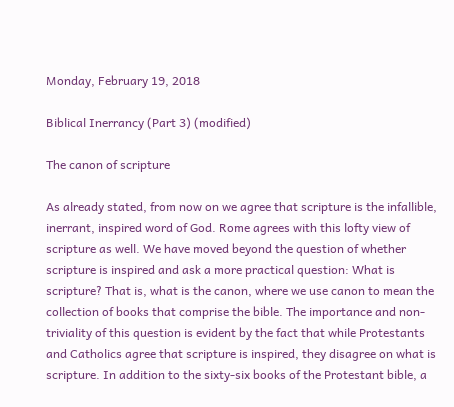Monday, February 19, 2018

Biblical Inerrancy (Part 3) (modified)

The canon of scripture

As already stated, from now on we agree that scripture is the infallible, inerrant, inspired word of God. Rome agrees with this lofty view of scripture as well. We have moved beyond the question of whether scripture is inspired and ask a more practical question: What is scripture? That is, what is the canon, where we use canon to mean the collection of books that comprise the bible. The importance and non-triviality of this question is evident by the fact that while Protestants and Catholics agree that scripture is inspired, they disagree on what is scripture. In addition to the sixty-six books of the Protestant bible, a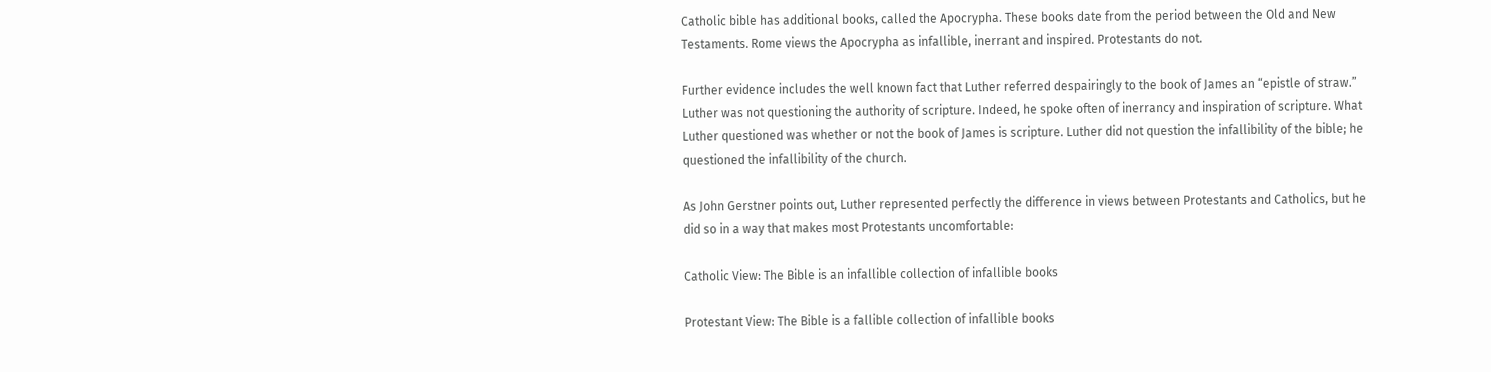Catholic bible has additional books, called the Apocrypha. These books date from the period between the Old and New Testaments. Rome views the Apocrypha as infallible, inerrant and inspired. Protestants do not.

Further evidence includes the well known fact that Luther referred despairingly to the book of James an “epistle of straw.” Luther was not questioning the authority of scripture. Indeed, he spoke often of inerrancy and inspiration of scripture. What Luther questioned was whether or not the book of James is scripture. Luther did not question the infallibility of the bible; he questioned the infallibility of the church.

As John Gerstner points out, Luther represented perfectly the difference in views between Protestants and Catholics, but he did so in a way that makes most Protestants uncomfortable:

Catholic View: The Bible is an infallible collection of infallible books

Protestant View: The Bible is a fallible collection of infallible books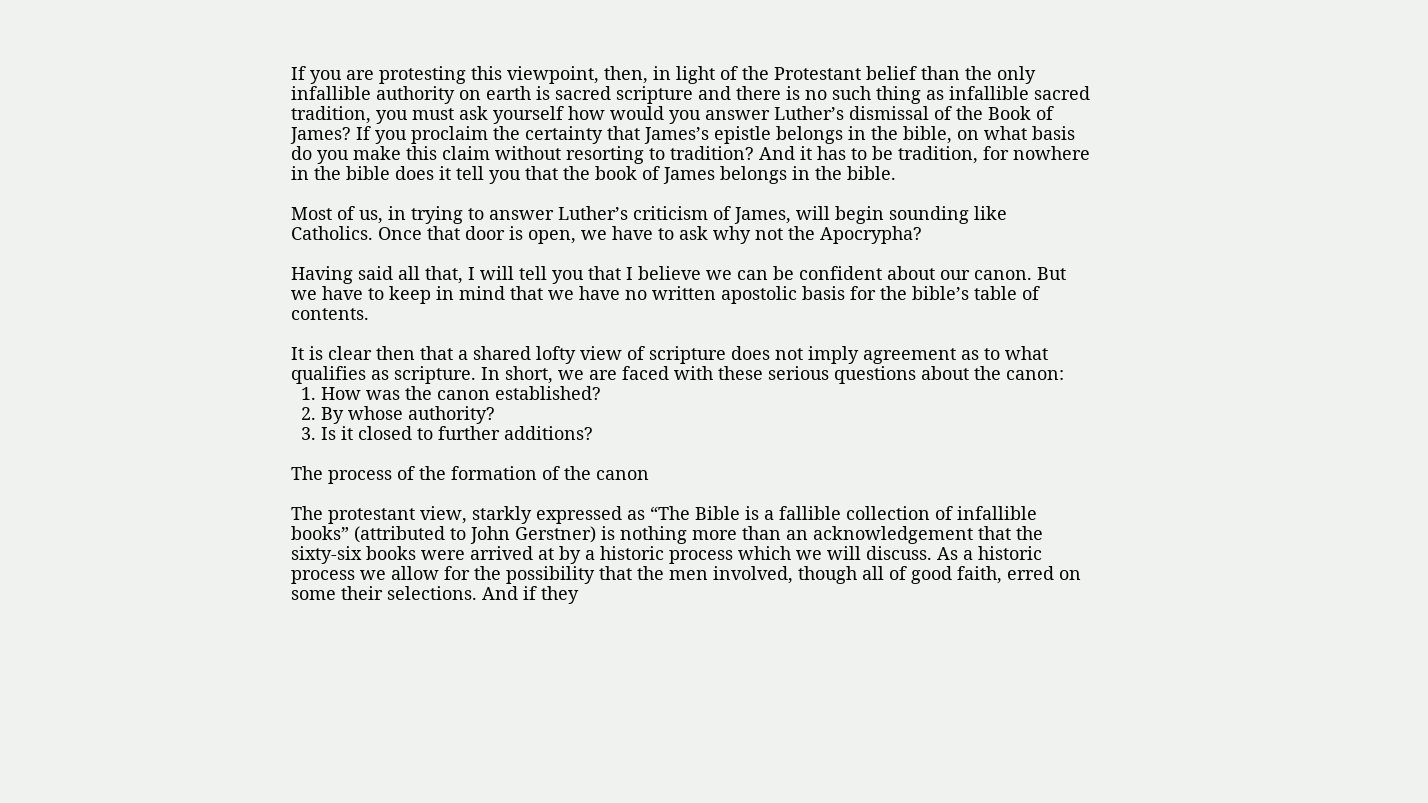If you are protesting this viewpoint, then, in light of the Protestant belief than the only infallible authority on earth is sacred scripture and there is no such thing as infallible sacred tradition, you must ask yourself how would you answer Luther’s dismissal of the Book of James? If you proclaim the certainty that James’s epistle belongs in the bible, on what basis do you make this claim without resorting to tradition? And it has to be tradition, for nowhere in the bible does it tell you that the book of James belongs in the bible.

Most of us, in trying to answer Luther’s criticism of James, will begin sounding like Catholics. Once that door is open, we have to ask why not the Apocrypha?

Having said all that, I will tell you that I believe we can be confident about our canon. But we have to keep in mind that we have no written apostolic basis for the bible’s table of contents.

It is clear then that a shared lofty view of scripture does not imply agreement as to what qualifies as scripture. In short, we are faced with these serious questions about the canon:
  1. How was the canon established?
  2. By whose authority?
  3. Is it closed to further additions?

The process of the formation of the canon

The protestant view, starkly expressed as “The Bible is a fallible collection of infallible books” (attributed to John Gerstner) is nothing more than an acknowledgement that the sixty-six books were arrived at by a historic process which we will discuss. As a historic process we allow for the possibility that the men involved, though all of good faith, erred on some their selections. And if they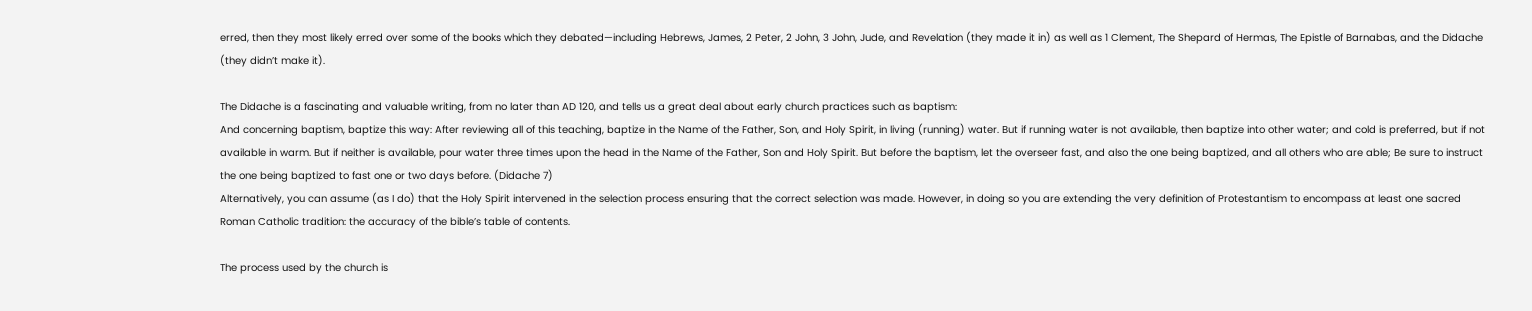erred, then they most likely erred over some of the books which they debated—including Hebrews, James, 2 Peter, 2 John, 3 John, Jude, and Revelation (they made it in) as well as 1 Clement, The Shepard of Hermas, The Epistle of Barnabas, and the Didache (they didn’t make it).

The Didache is a fascinating and valuable writing, from no later than AD 120, and tells us a great deal about early church practices such as baptism:
And concerning baptism, baptize this way: After reviewing all of this teaching, baptize in the Name of the Father, Son, and Holy Spirit, in living (running) water. But if running water is not available, then baptize into other water; and cold is preferred, but if not available in warm. But if neither is available, pour water three times upon the head in the Name of the Father, Son and Holy Spirit. But before the baptism, let the overseer fast, and also the one being baptized, and all others who are able; Be sure to instruct the one being baptized to fast one or two days before. (Didache 7)
Alternatively, you can assume (as I do) that the Holy Spirit intervened in the selection process ensuring that the correct selection was made. However, in doing so you are extending the very definition of Protestantism to encompass at least one sacred Roman Catholic tradition: the accuracy of the bible’s table of contents.

The process used by the church is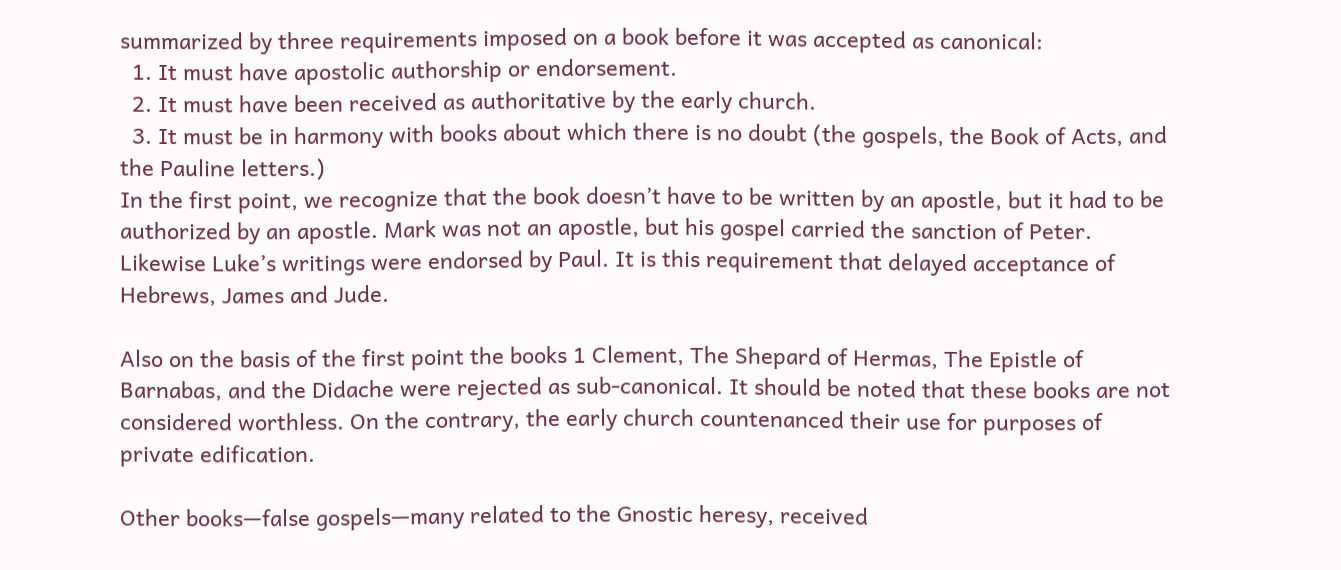summarized by three requirements imposed on a book before it was accepted as canonical:
  1. It must have apostolic authorship or endorsement.
  2. It must have been received as authoritative by the early church.
  3. It must be in harmony with books about which there is no doubt (the gospels, the Book of Acts, and the Pauline letters.)
In the first point, we recognize that the book doesn’t have to be written by an apostle, but it had to be authorized by an apostle. Mark was not an apostle, but his gospel carried the sanction of Peter. Likewise Luke’s writings were endorsed by Paul. It is this requirement that delayed acceptance of Hebrews, James and Jude.

Also on the basis of the first point the books 1 Clement, The Shepard of Hermas, The Epistle of Barnabas, and the Didache were rejected as sub-canonical. It should be noted that these books are not considered worthless. On the contrary, the early church countenanced their use for purposes of private edification.

Other books—false gospels—many related to the Gnostic heresy, received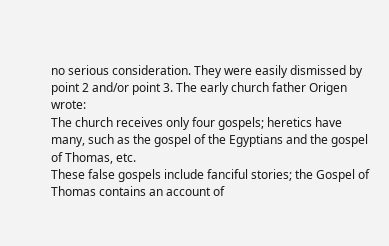no serious consideration. They were easily dismissed by point 2 and/or point 3. The early church father Origen wrote:
The church receives only four gospels; heretics have many, such as the gospel of the Egyptians and the gospel of Thomas, etc.
These false gospels include fanciful stories; the Gospel of Thomas contains an account of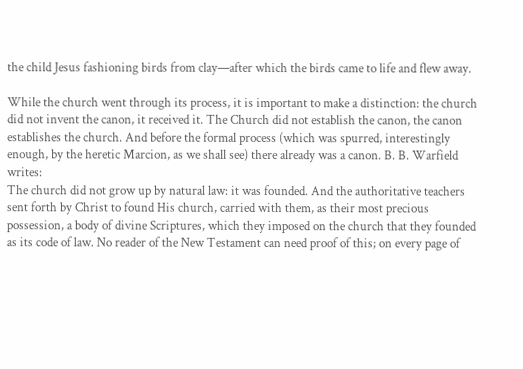the child Jesus fashioning birds from clay—after which the birds came to life and flew away.

While the church went through its process, it is important to make a distinction: the church did not invent the canon, it received it. The Church did not establish the canon, the canon establishes the church. And before the formal process (which was spurred, interestingly enough, by the heretic Marcion, as we shall see) there already was a canon. B. B. Warfield writes:
The church did not grow up by natural law: it was founded. And the authoritative teachers sent forth by Christ to found His church, carried with them, as their most precious possession, a body of divine Scriptures, which they imposed on the church that they founded as its code of law. No reader of the New Testament can need proof of this; on every page of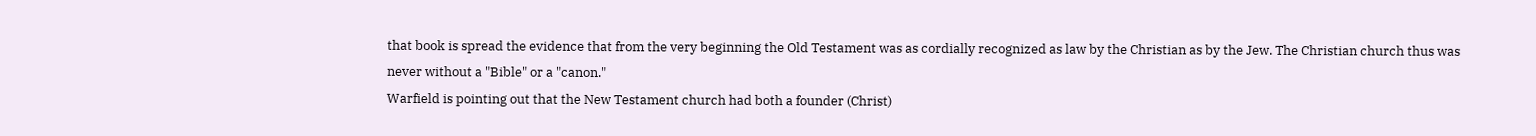that book is spread the evidence that from the very beginning the Old Testament was as cordially recognized as law by the Christian as by the Jew. The Christian church thus was never without a "Bible" or a "canon."
Warfield is pointing out that the New Testament church had both a founder (Christ)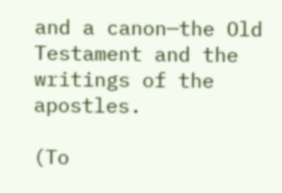and a canon—the Old Testament and the writings of the apostles.

(To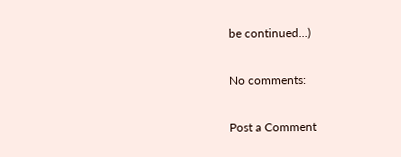be continued…)

No comments:

Post a Comment